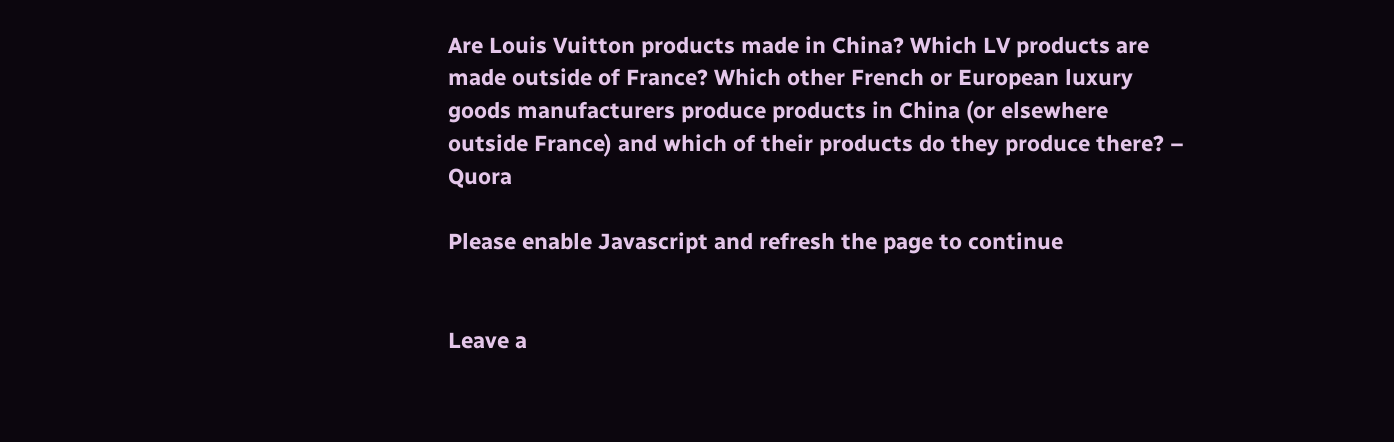Are Louis Vuitton products made in China? Which LV products are made outside of France? Which other French or European luxury goods manufacturers produce products in China (or elsewhere outside France) and which of their products do they produce there? – Quora

Please enable Javascript and refresh the page to continue


Leave a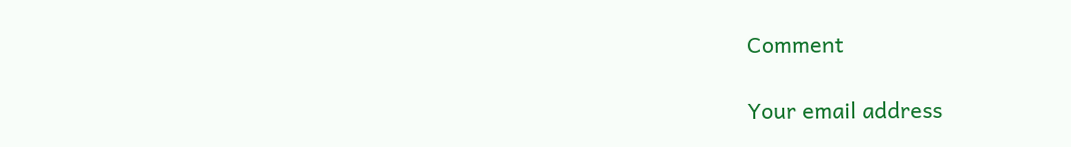Comment

Your email address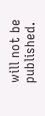will not be published.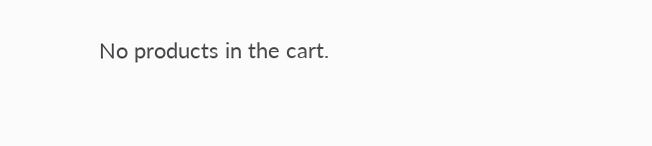No products in the cart.